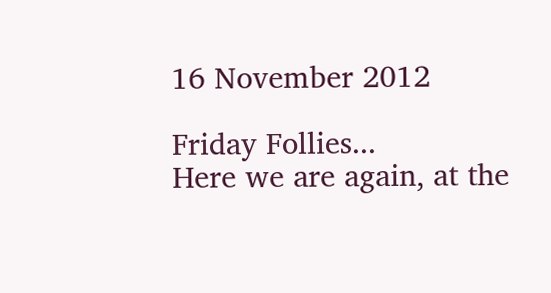16 November 2012

Friday Follies...
Here we are again, at the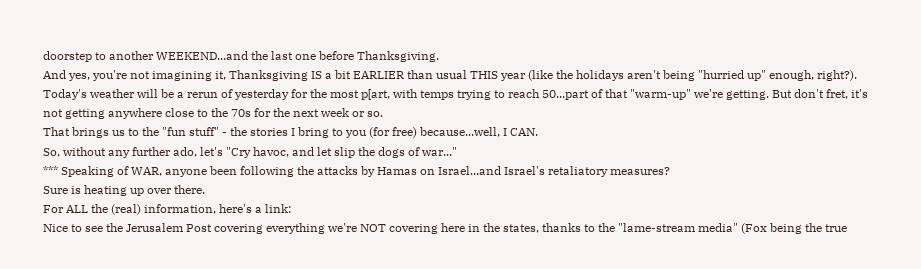doorstep to another WEEKEND...and the last one before Thanksgiving.
And yes, you're not imagining it, Thanksgiving IS a bit EARLIER than usual THIS year (like the holidays aren't being "hurried up" enough, right?).
Today's weather will be a rerun of yesterday for the most p[art, with temps trying to reach 50...part of that "warm-up" we're getting. But don't fret, it's not getting anywhere close to the 70s for the next week or so.
That brings us to the "fun stuff" - the stories I bring to you (for free) because...well, I CAN.
So, without any further ado, let's "Cry havoc, and let slip the dogs of war..."
*** Speaking of WAR, anyone been following the attacks by Hamas on Israel...and Israel's retaliatory measures?
Sure is heating up over there.
For ALL the (real) information, here's a link:
Nice to see the Jerusalem Post covering everything we're NOT covering here in the states, thanks to the "lame-stream media" (Fox being the true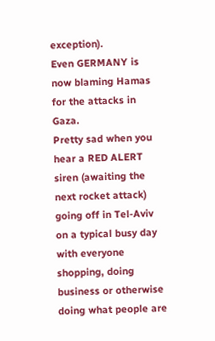exception).
Even GERMANY is now blaming Hamas for the attacks in Gaza.
Pretty sad when you hear a RED ALERT siren (awaiting the next rocket attack) going off in Tel-Aviv on a typical busy day with everyone shopping, doing business or otherwise doing what people are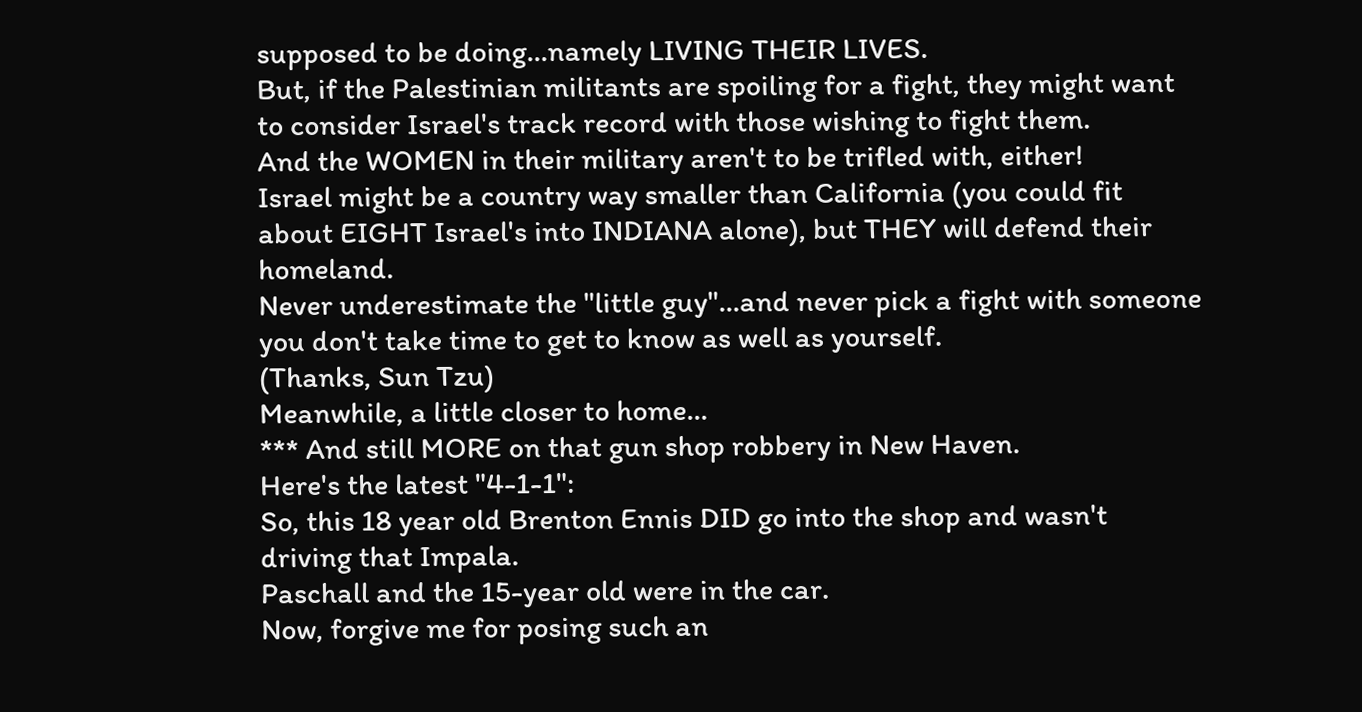supposed to be doing...namely LIVING THEIR LIVES.
But, if the Palestinian militants are spoiling for a fight, they might want to consider Israel's track record with those wishing to fight them.
And the WOMEN in their military aren't to be trifled with, either!
Israel might be a country way smaller than California (you could fit about EIGHT Israel's into INDIANA alone), but THEY will defend their homeland.
Never underestimate the "little guy"...and never pick a fight with someone you don't take time to get to know as well as yourself.
(Thanks, Sun Tzu)
Meanwhile, a little closer to home...
*** And still MORE on that gun shop robbery in New Haven.
Here's the latest "4-1-1":
So, this 18 year old Brenton Ennis DID go into the shop and wasn't driving that Impala.
Paschall and the 15-year old were in the car.
Now, forgive me for posing such an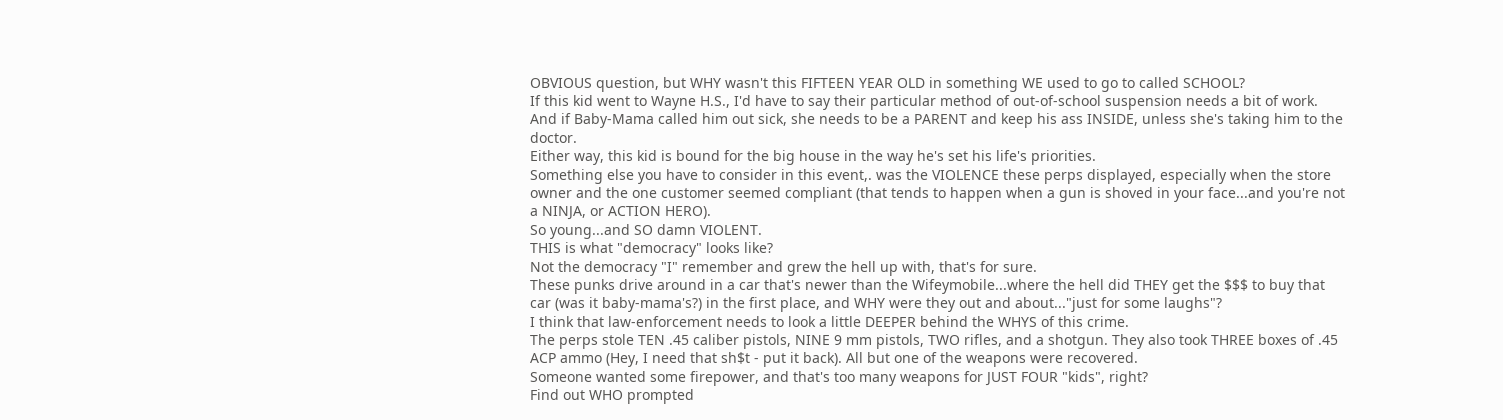OBVIOUS question, but WHY wasn't this FIFTEEN YEAR OLD in something WE used to go to called SCHOOL?
If this kid went to Wayne H.S., I'd have to say their particular method of out-of-school suspension needs a bit of work.
And if Baby-Mama called him out sick, she needs to be a PARENT and keep his ass INSIDE, unless she's taking him to the doctor.
Either way, this kid is bound for the big house in the way he's set his life's priorities.
Something else you have to consider in this event,. was the VIOLENCE these perps displayed, especially when the store owner and the one customer seemed compliant (that tends to happen when a gun is shoved in your face...and you're not a NINJA, or ACTION HERO).
So young...and SO damn VIOLENT.
THIS is what "democracy" looks like?
Not the democracy "I" remember and grew the hell up with, that's for sure.
These punks drive around in a car that's newer than the Wifeymobile...where the hell did THEY get the $$$ to buy that car (was it baby-mama's?) in the first place, and WHY were they out and about..."just for some laughs"?
I think that law-enforcement needs to look a little DEEPER behind the WHYS of this crime.
The perps stole TEN .45 caliber pistols, NINE 9 mm pistols, TWO rifles, and a shotgun. They also took THREE boxes of .45 ACP ammo (Hey, I need that sh$t - put it back). All but one of the weapons were recovered.
Someone wanted some firepower, and that's too many weapons for JUST FOUR "kids", right?
Find out WHO prompted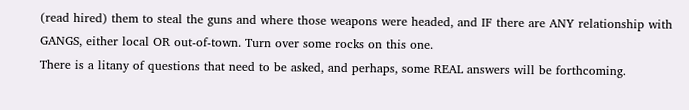(read hired) them to steal the guns and where those weapons were headed, and IF there are ANY relationship with GANGS, either local OR out-of-town. Turn over some rocks on this one.
There is a litany of questions that need to be asked, and perhaps, some REAL answers will be forthcoming.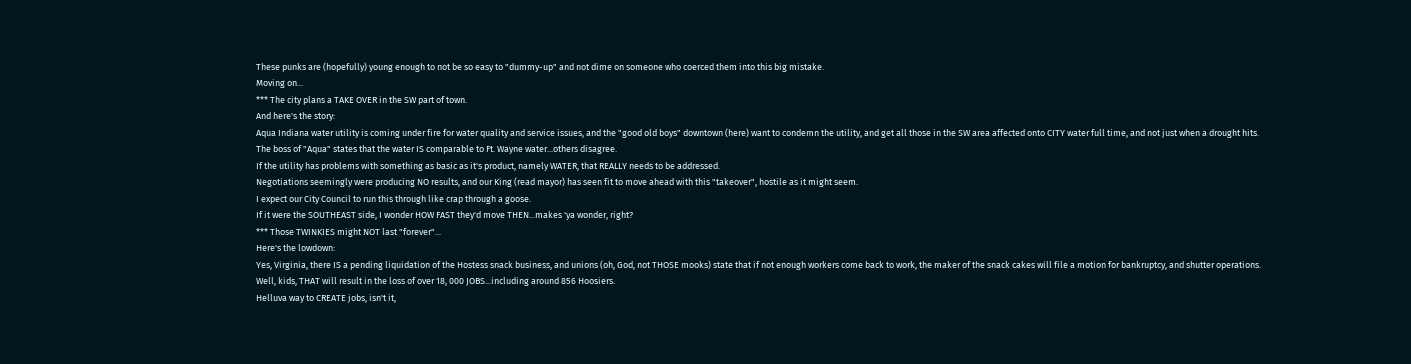These punks are (hopefully) young enough to not be so easy to "dummy-up" and not dime on someone who coerced them into this big mistake.
Moving on...
*** The city plans a TAKE OVER in the SW part of town.
And here's the story:
Aqua Indiana water utility is coming under fire for water quality and service issues, and the "good old boys" downtown (here) want to condemn the utility, and get all those in the SW area affected onto CITY water full time, and not just when a drought hits.
The boss of "Aqua" states that the water IS comparable to Ft. Wayne water...others disagree.
If the utility has problems with something as basic as it's product, namely WATER, that REALLY needs to be addressed.
Negotiations seemingly were producing NO results, and our King (read mayor) has seen fit to move ahead with this "takeover", hostile as it might seem.
I expect our City Council to run this through like crap through a goose.
If it were the SOUTHEAST side, I wonder HOW FAST they'd move THEN...makes 'ya wonder, right?
*** Those TWINKIES might NOT last "forever"...
Here's the lowdown:
Yes, Virginia, there IS a pending liquidation of the Hostess snack business, and unions (oh, God, not THOSE mooks) state that if not enough workers come back to work, the maker of the snack cakes will file a motion for bankruptcy, and shutter operations.
Well, kids, THAT will result in the loss of over 18, 000 JOBS...including around 856 Hoosiers.
Helluva way to CREATE jobs, isn't it,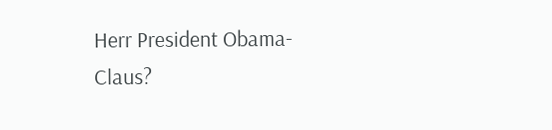Herr President Obama-Claus?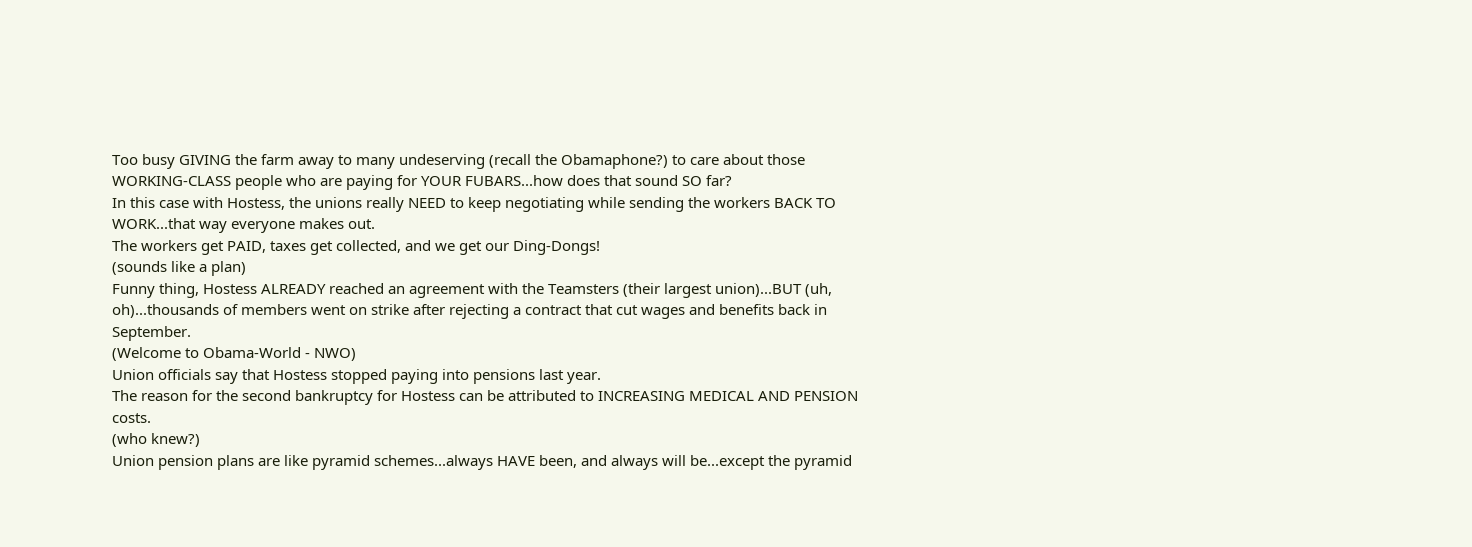Too busy GIVING the farm away to many undeserving (recall the Obamaphone?) to care about those WORKING-CLASS people who are paying for YOUR FUBARS...how does that sound SO far?
In this case with Hostess, the unions really NEED to keep negotiating while sending the workers BACK TO WORK...that way everyone makes out.
The workers get PAID, taxes get collected, and we get our Ding-Dongs!
(sounds like a plan)
Funny thing, Hostess ALREADY reached an agreement with the Teamsters (their largest union)...BUT (uh, oh)...thousands of members went on strike after rejecting a contract that cut wages and benefits back in September.
(Welcome to Obama-World - NWO)
Union officials say that Hostess stopped paying into pensions last year.
The reason for the second bankruptcy for Hostess can be attributed to INCREASING MEDICAL AND PENSION costs.
(who knew?)
Union pension plans are like pyramid schemes...always HAVE been, and always will be...except the pyramid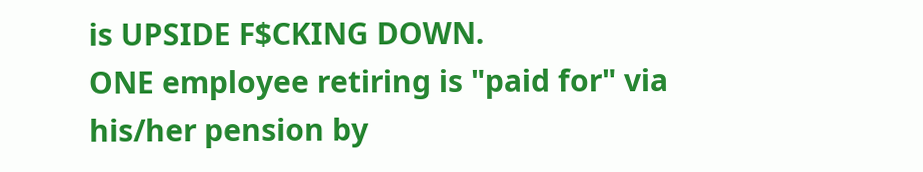is UPSIDE F$CKING DOWN.
ONE employee retiring is "paid for" via his/her pension by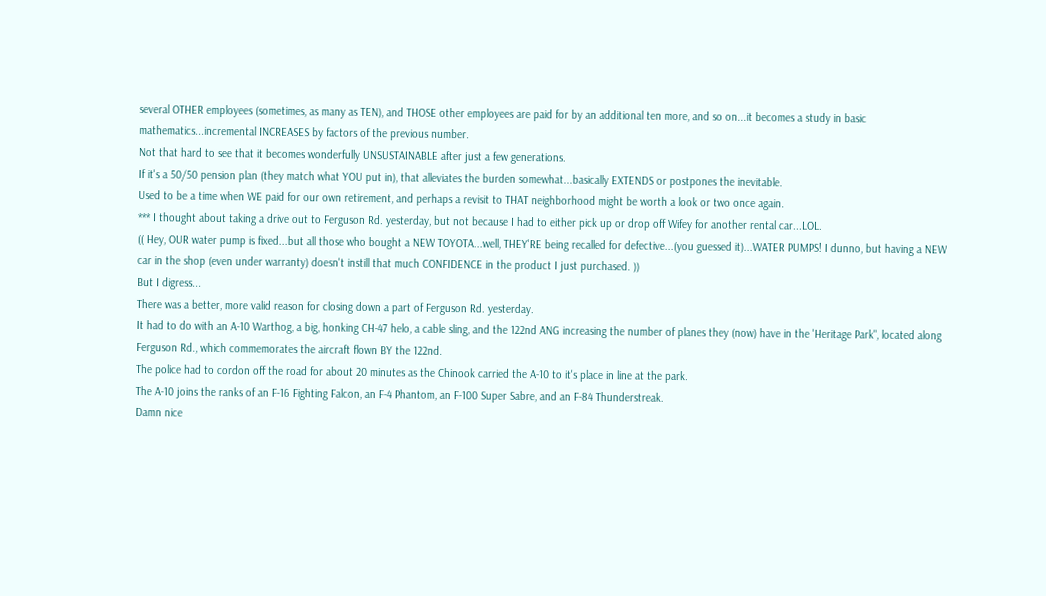several OTHER employees (sometimes, as many as TEN), and THOSE other employees are paid for by an additional ten more, and so on...it becomes a study in basic mathematics...incremental INCREASES by factors of the previous number.
Not that hard to see that it becomes wonderfully UNSUSTAINABLE after just a few generations.
If it's a 50/50 pension plan (they match what YOU put in), that alleviates the burden somewhat...basically EXTENDS or postpones the inevitable.
Used to be a time when WE paid for our own retirement, and perhaps a revisit to THAT neighborhood might be worth a look or two once again.
*** I thought about taking a drive out to Ferguson Rd. yesterday, but not because I had to either pick up or drop off Wifey for another rental car...LOL.
(( Hey, OUR water pump is fixed...but all those who bought a NEW TOYOTA...well, THEY'RE being recalled for defective...(you guessed it)...WATER PUMPS! I dunno, but having a NEW car in the shop (even under warranty) doesn't instill that much CONFIDENCE in the product I just purchased. ))
But I digress...
There was a better, more valid reason for closing down a part of Ferguson Rd. yesterday.
It had to do with an A-10 Warthog, a big, honking CH-47 helo, a cable sling, and the 122nd ANG increasing the number of planes they (now) have in the 'Heritage Park", located along Ferguson Rd., which commemorates the aircraft flown BY the 122nd.
The police had to cordon off the road for about 20 minutes as the Chinook carried the A-10 to it's place in line at the park.
The A-10 joins the ranks of an F-16 Fighting Falcon, an F-4 Phantom, an F-100 Super Sabre, and an F-84 Thunderstreak.
Damn nice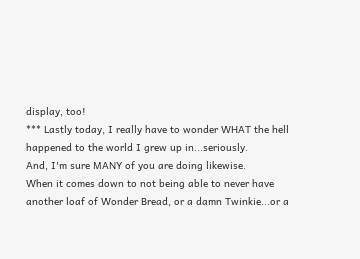display, too!
*** Lastly today, I really have to wonder WHAT the hell happened to the world I grew up in...seriously.
And, I'm sure MANY of you are doing likewise.
When it comes down to not being able to never have another loaf of Wonder Bread, or a damn Twinkie...or a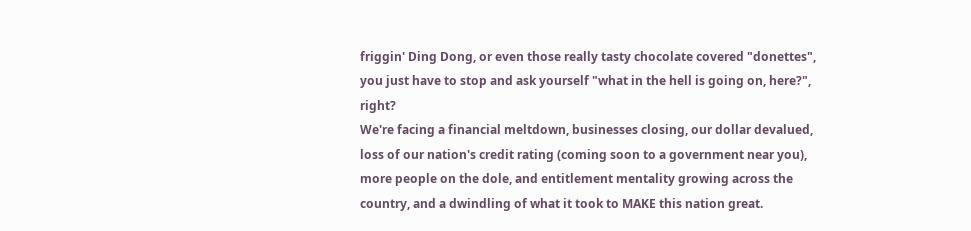friggin' Ding Dong, or even those really tasty chocolate covered "donettes", you just have to stop and ask yourself "what in the hell is going on, here?", right?
We're facing a financial meltdown, businesses closing, our dollar devalued, loss of our nation's credit rating (coming soon to a government near you), more people on the dole, and entitlement mentality growing across the country, and a dwindling of what it took to MAKE this nation great.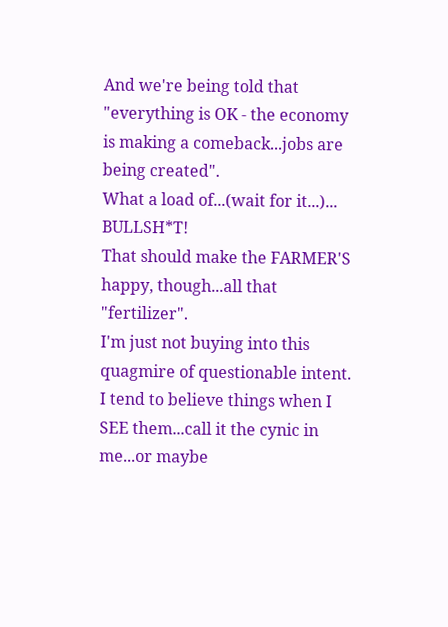And we're being told that "everything is OK - the economy is making a comeback...jobs are being created".
What a load of...(wait for it...)... BULLSH*T!
That should make the FARMER'S happy, though...all that "fertilizer".
I'm just not buying into this quagmire of questionable intent.
I tend to believe things when I SEE them...call it the cynic in me...or maybe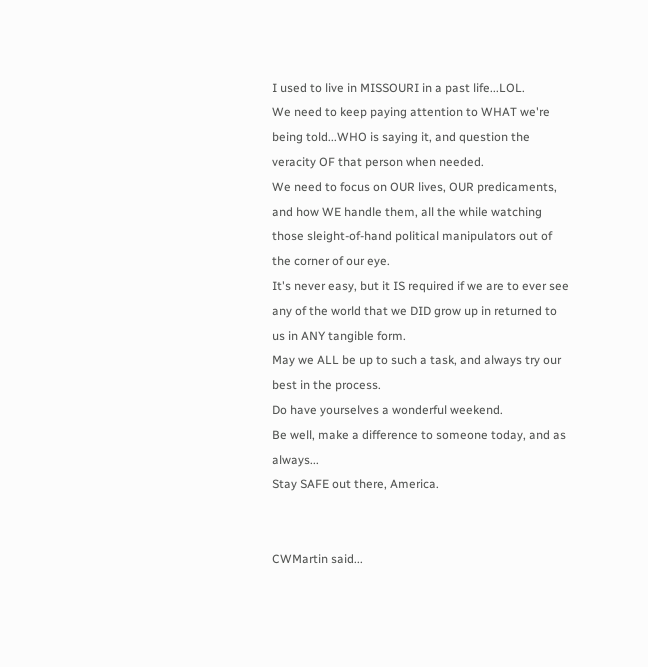I used to live in MISSOURI in a past life...LOL.
We need to keep paying attention to WHAT we're being told...WHO is saying it, and question the veracity OF that person when needed.
We need to focus on OUR lives, OUR predicaments, and how WE handle them, all the while watching those sleight-of-hand political manipulators out of the corner of our eye.
It's never easy, but it IS required if we are to ever see any of the world that we DID grow up in returned to us in ANY tangible form.
May we ALL be up to such a task, and always try our best in the process.
Do have yourselves a wonderful weekend.
Be well, make a difference to someone today, and as always...
Stay SAFE out there, America.


CWMartin said...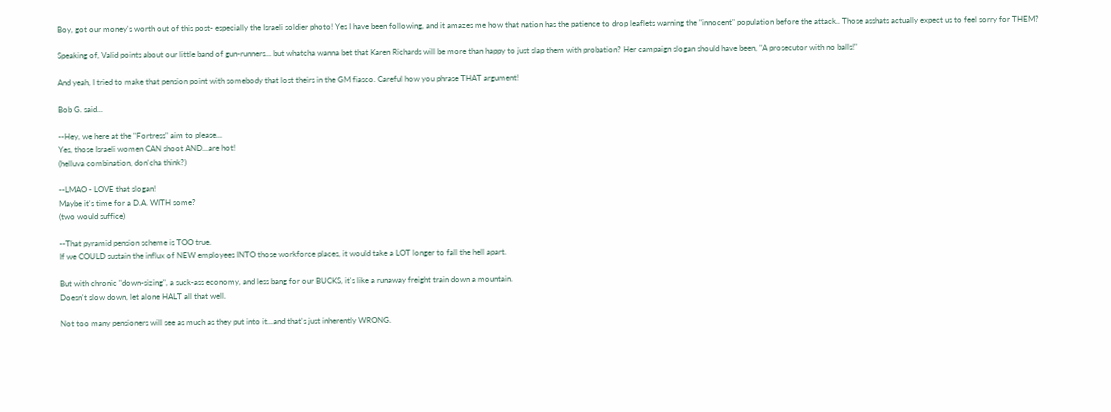Boy, got our money's worth out of this post- especially the Israeli soldier photo! Yes I have been following, and it amazes me how that nation has the patience to drop leaflets warning the "innocent" population before the attack.. Those asshats actually expect us to feel sorry for THEM?

Speaking of, Valid points about our little band of gun-runners... but whatcha wanna bet that Karen Richards will be more than happy to just slap them with probation? Her campaign slogan should have been, "A prosecutor with no balls!"

And yeah, I tried to make that pension point with somebody that lost theirs in the GM fiasco. Careful how you phrase THAT argument!

Bob G. said...

--Hey, we here at the "Fortress" aim to please...
Yes, those Israeli women CAN shoot AND...are hot!
(helluva combination, don'cha think?)

--LMAO - LOVE that slogan!
Maybe it's time for a D.A. WITH some?
(two would suffice)

--That pyramid pension scheme is TOO true.
If we COULD sustain the influx of NEW employees INTO those workforce places, it would take a LOT longer to fall the hell apart.

But with chronic "down-sizing", a suck-ass economy, and less bang for our BUCKS, it's like a runaway freight train down a mountain.
Doesn't slow down, let alone HALT all that well.

Not too many pensioners will see as much as they put into it...and that's just inherently WRONG.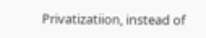Privatizatiion, instead of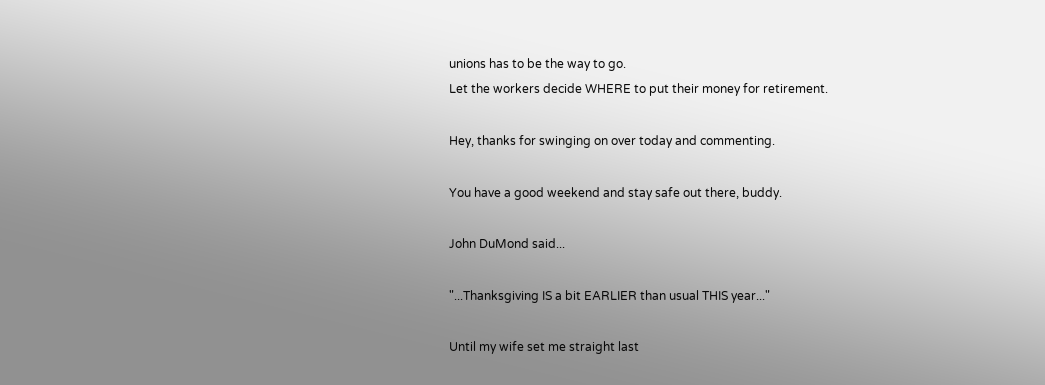unions has to be the way to go.
Let the workers decide WHERE to put their money for retirement.

Hey, thanks for swinging on over today and commenting.

You have a good weekend and stay safe out there, buddy.

John DuMond said...

"...Thanksgiving IS a bit EARLIER than usual THIS year..."

Until my wife set me straight last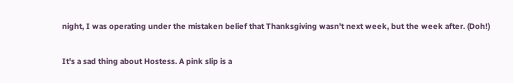night, I was operating under the mistaken belief that Thanksgiving wasn't next week, but the week after. (Doh!)

It's a sad thing about Hostess. A pink slip is a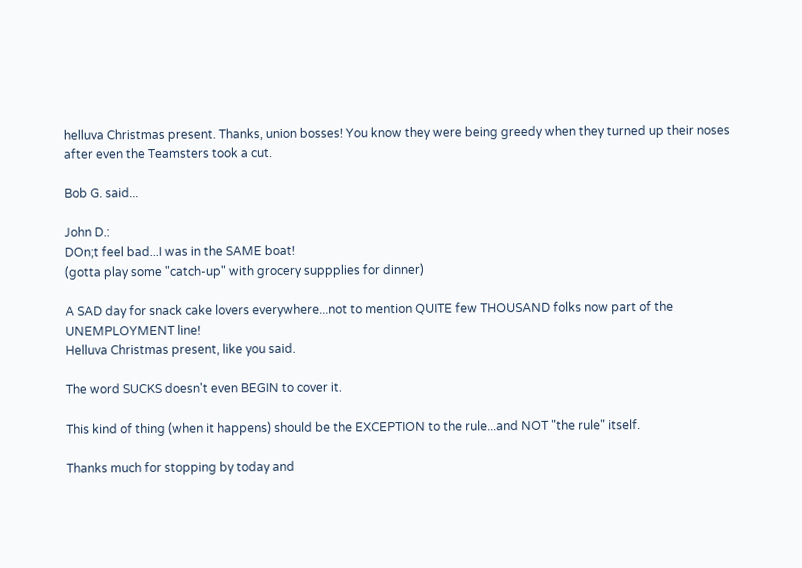helluva Christmas present. Thanks, union bosses! You know they were being greedy when they turned up their noses after even the Teamsters took a cut.

Bob G. said...

John D.:
DOn;t feel bad...I was in the SAME boat!
(gotta play some "catch-up" with grocery suppplies for dinner)

A SAD day for snack cake lovers everywhere...not to mention QUITE few THOUSAND folks now part of the UNEMPLOYMENT line!
Helluva Christmas present, like you said.

The word SUCKS doesn't even BEGIN to cover it.

This kind of thing (when it happens) should be the EXCEPTION to the rule...and NOT "the rule" itself.

Thanks much for stopping by today and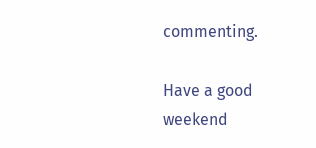commenting.

Have a good weekend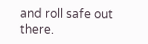and roll safe out there.